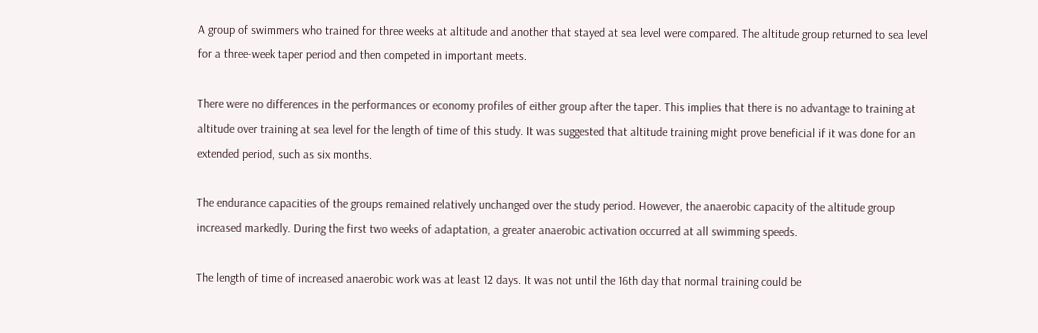A group of swimmers who trained for three weeks at altitude and another that stayed at sea level were compared. The altitude group returned to sea level for a three-week taper period and then competed in important meets.

There were no differences in the performances or economy profiles of either group after the taper. This implies that there is no advantage to training at altitude over training at sea level for the length of time of this study. It was suggested that altitude training might prove beneficial if it was done for an extended period, such as six months.

The endurance capacities of the groups remained relatively unchanged over the study period. However, the anaerobic capacity of the altitude group increased markedly. During the first two weeks of adaptation, a greater anaerobic activation occurred at all swimming speeds.

The length of time of increased anaerobic work was at least 12 days. It was not until the 16th day that normal training could be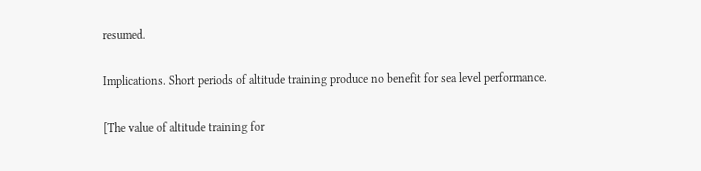resumed.

Implications. Short periods of altitude training produce no benefit for sea level performance.

[The value of altitude training for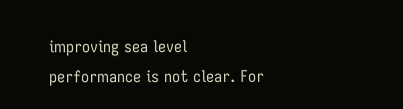improving sea level performance is not clear. For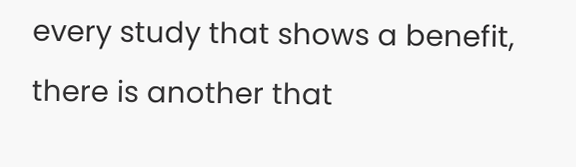every study that shows a benefit, there is another that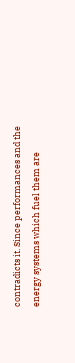contradicts it. Since performances and the energy systems which fuel them are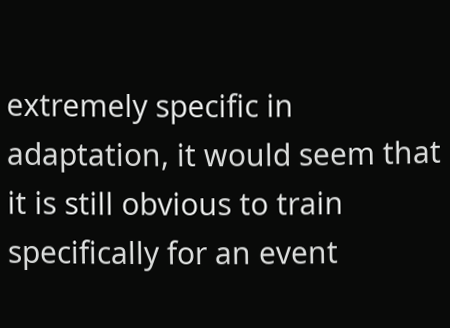extremely specific in adaptation, it would seem that it is still obvious to train specifically for an event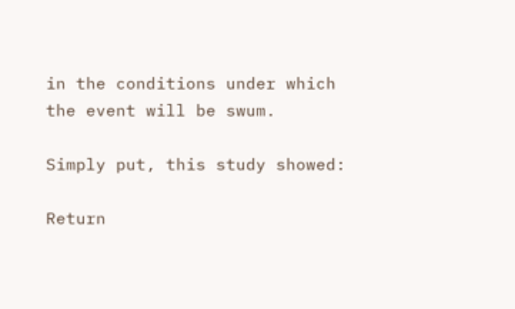in the conditions under which the event will be swum.

Simply put, this study showed:

Return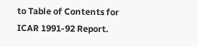to Table of Contents for ICAR 1991-92 Report.